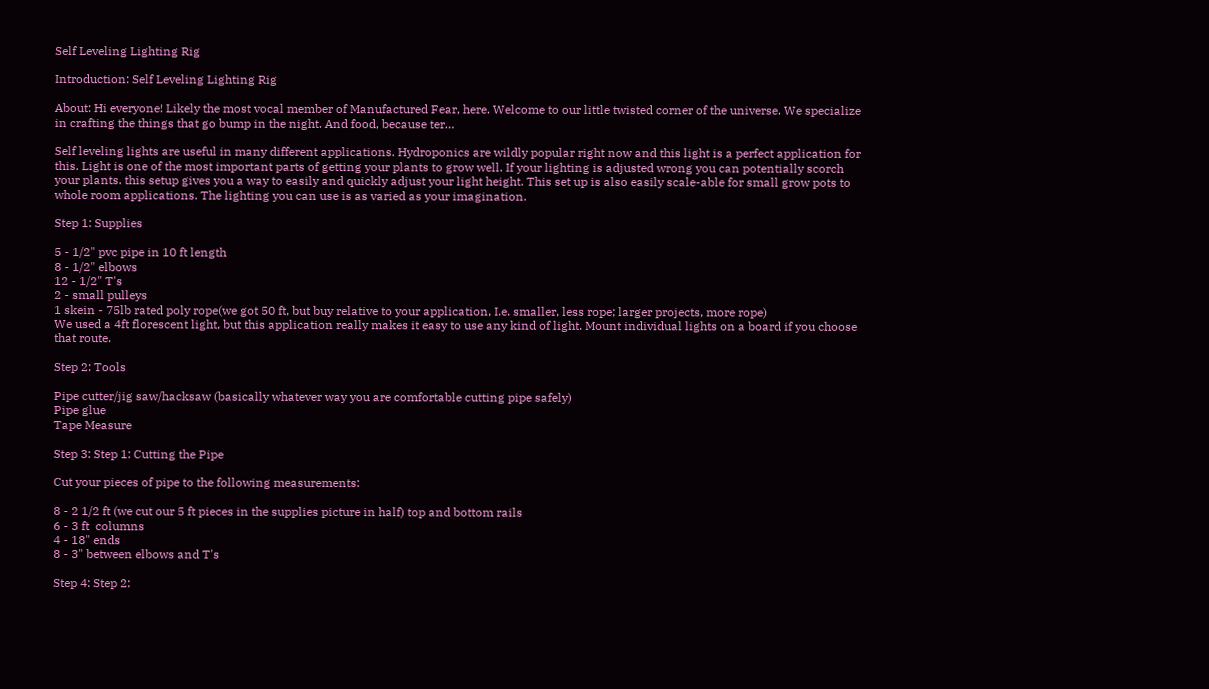Self Leveling Lighting Rig

Introduction: Self Leveling Lighting Rig

About: Hi everyone! Likely the most vocal member of Manufactured Fear, here. Welcome to our little twisted corner of the universe. We specialize in crafting the things that go bump in the night. And food, because ter…

Self leveling lights are useful in many different applications. Hydroponics are wildly popular right now and this light is a perfect application for this. Light is one of the most important parts of getting your plants to grow well. If your lighting is adjusted wrong you can potentially scorch your plants. this setup gives you a way to easily and quickly adjust your light height. This set up is also easily scale-able for small grow pots to whole room applications. The lighting you can use is as varied as your imagination.

Step 1: Supplies

5 - 1/2" pvc pipe in 10 ft length
8 - 1/2" elbows
12 - 1/2" T's
2 - small pulleys
1 skein - 75lb rated poly rope(we got 50 ft, but buy relative to your application, I.e. smaller, less rope; larger projects, more rope)
We used a 4ft florescent light, but this application really makes it easy to use any kind of light. Mount individual lights on a board if you choose that route.

Step 2: Tools

Pipe cutter/jig saw/hacksaw (basically whatever way you are comfortable cutting pipe safely)
Pipe glue
Tape Measure

Step 3: Step 1: Cutting the Pipe

Cut your pieces of pipe to the following measurements:

8 - 2 1/2 ft (we cut our 5 ft pieces in the supplies picture in half) top and bottom rails
6 - 3 ft  columns
4 - 18" ends
8 - 3" between elbows and T's

Step 4: Step 2: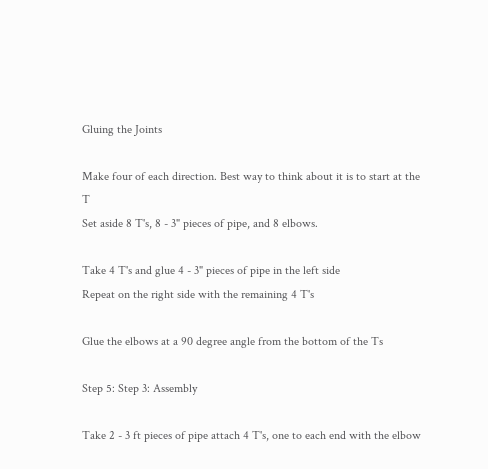Gluing the Joints

Make four of each direction. Best way to think about it is to start at the T
Set aside 8 T's, 8 - 3" pieces of pipe, and 8 elbows.

Take 4 T's and glue 4 - 3" pieces of pipe in the left side
Repeat on the right side with the remaining 4 T's

Glue the elbows at a 90 degree angle from the bottom of the Ts

Step 5: Step 3: Assembly

Take 2 - 3 ft pieces of pipe attach 4 T's, one to each end with the elbow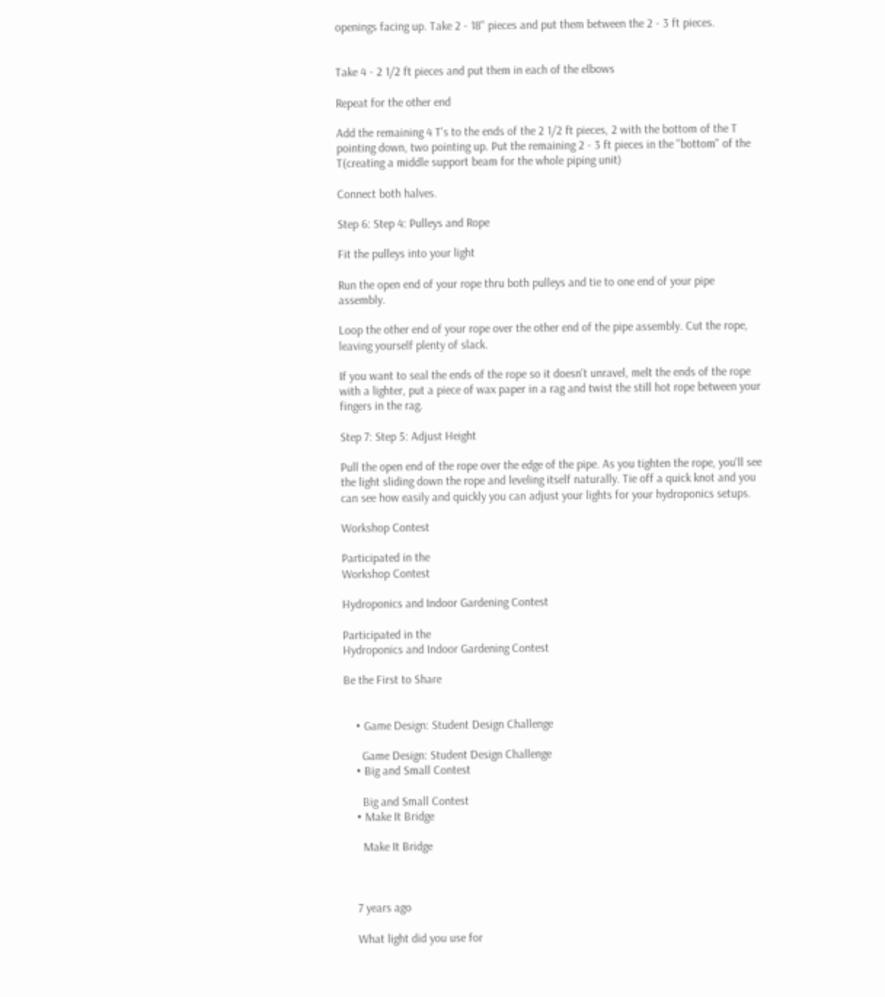openings facing up. Take 2 - 18" pieces and put them between the 2 - 3 ft pieces.


Take 4 - 2 1/2 ft pieces and put them in each of the elbows

Repeat for the other end

Add the remaining 4 T's to the ends of the 2 1/2 ft pieces, 2 with the bottom of the T pointing down, two pointing up. Put the remaining 2 - 3 ft pieces in the "bottom" of the T(creating a middle support beam for the whole piping unit)

Connect both halves.

Step 6: Step 4: Pulleys and Rope

Fit the pulleys into your light

Run the open end of your rope thru both pulleys and tie to one end of your pipe assembly.

Loop the other end of your rope over the other end of the pipe assembly. Cut the rope, leaving yourself plenty of slack.

If you want to seal the ends of the rope so it doesn't unravel, melt the ends of the rope with a lighter, put a piece of wax paper in a rag and twist the still hot rope between your fingers in the rag.

Step 7: Step 5: Adjust Height

Pull the open end of the rope over the edge of the pipe. As you tighten the rope, you'll see the light sliding down the rope and leveling itself naturally. Tie off a quick knot and you can see how easily and quickly you can adjust your lights for your hydroponics setups.

Workshop Contest

Participated in the
Workshop Contest

Hydroponics and Indoor Gardening Contest

Participated in the
Hydroponics and Indoor Gardening Contest

Be the First to Share


    • Game Design: Student Design Challenge

      Game Design: Student Design Challenge
    • Big and Small Contest

      Big and Small Contest
    • Make It Bridge

      Make It Bridge



    7 years ago

    What light did you use for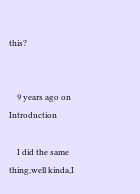this?


    9 years ago on Introduction

    I did the same thing,well kinda,I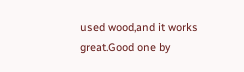used wood,and it works great.Good one by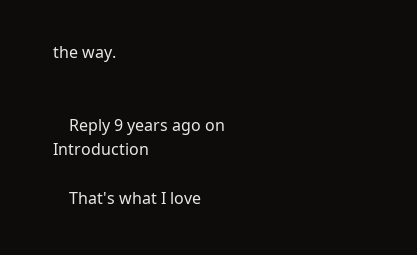the way.


    Reply 9 years ago on Introduction

    That's what I love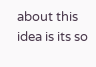about this idea is its so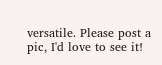versatile. Please post a pic, I'd love to see it!